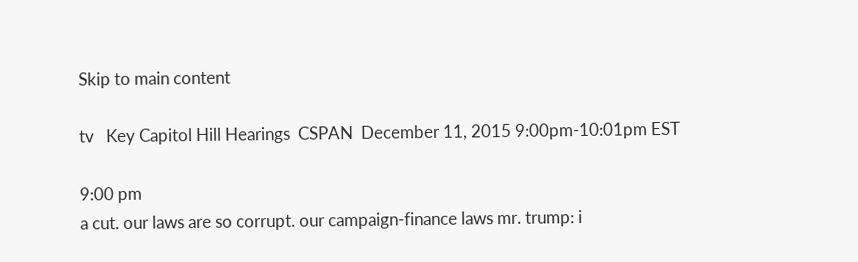Skip to main content

tv   Key Capitol Hill Hearings  CSPAN  December 11, 2015 9:00pm-10:01pm EST

9:00 pm
a cut. our laws are so corrupt. our campaign-finance laws mr. trump: i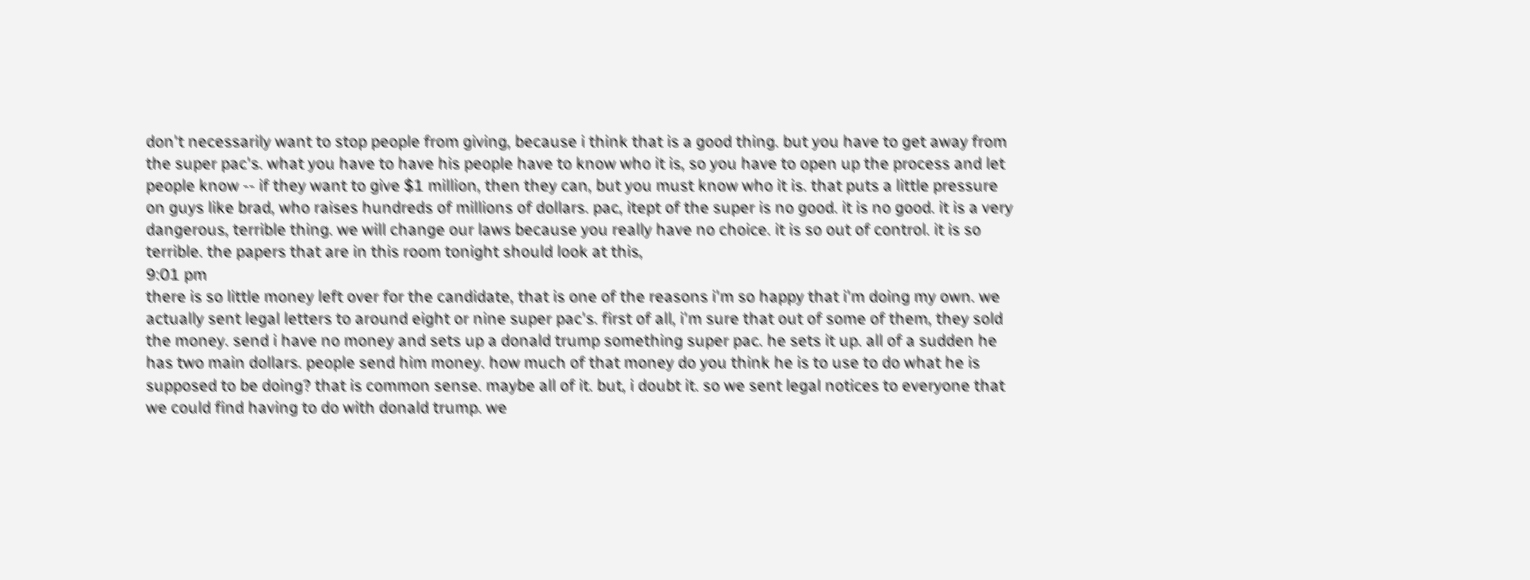don't necessarily want to stop people from giving, because i think that is a good thing. but you have to get away from the super pac's. what you have to have his people have to know who it is, so you have to open up the process and let people know -- if they want to give $1 million, then they can, but you must know who it is. that puts a little pressure on guys like brad, who raises hundreds of millions of dollars. pac, itept of the super is no good. it is no good. it is a very dangerous, terrible thing. we will change our laws because you really have no choice. it is so out of control. it is so terrible. the papers that are in this room tonight should look at this,
9:01 pm
there is so little money left over for the candidate, that is one of the reasons i'm so happy that i'm doing my own. we actually sent legal letters to around eight or nine super pac's. first of all, i'm sure that out of some of them, they sold the money. send i have no money and sets up a donald trump something super pac. he sets it up. all of a sudden he has two main dollars. people send him money. how much of that money do you think he is to use to do what he is supposed to be doing? that is common sense. maybe all of it. but, i doubt it. so we sent legal notices to everyone that we could find having to do with donald trump. we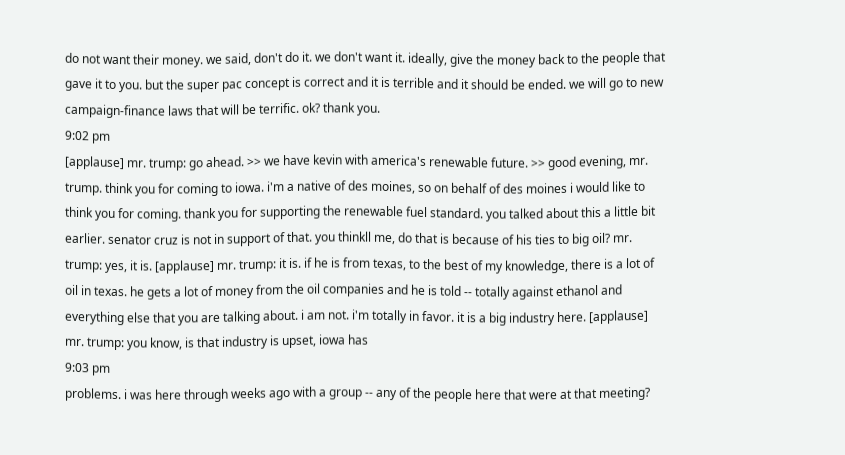do not want their money. we said, don't do it. we don't want it. ideally, give the money back to the people that gave it to you. but the super pac concept is correct and it is terrible and it should be ended. we will go to new campaign-finance laws that will be terrific. ok? thank you.
9:02 pm
[applause] mr. trump: go ahead. >> we have kevin with america's renewable future. >> good evening, mr. trump. think you for coming to iowa. i'm a native of des moines, so on behalf of des moines i would like to think you for coming. thank you for supporting the renewable fuel standard. you talked about this a little bit earlier. senator cruz is not in support of that. you thinkll me, do that is because of his ties to big oil? mr. trump: yes, it is. [applause] mr. trump: it is. if he is from texas, to the best of my knowledge, there is a lot of oil in texas. he gets a lot of money from the oil companies and he is told -- totally against ethanol and everything else that you are talking about. i am not. i'm totally in favor. it is a big industry here. [applause] mr. trump: you know, is that industry is upset, iowa has
9:03 pm
problems. i was here through weeks ago with a group -- any of the people here that were at that meeting?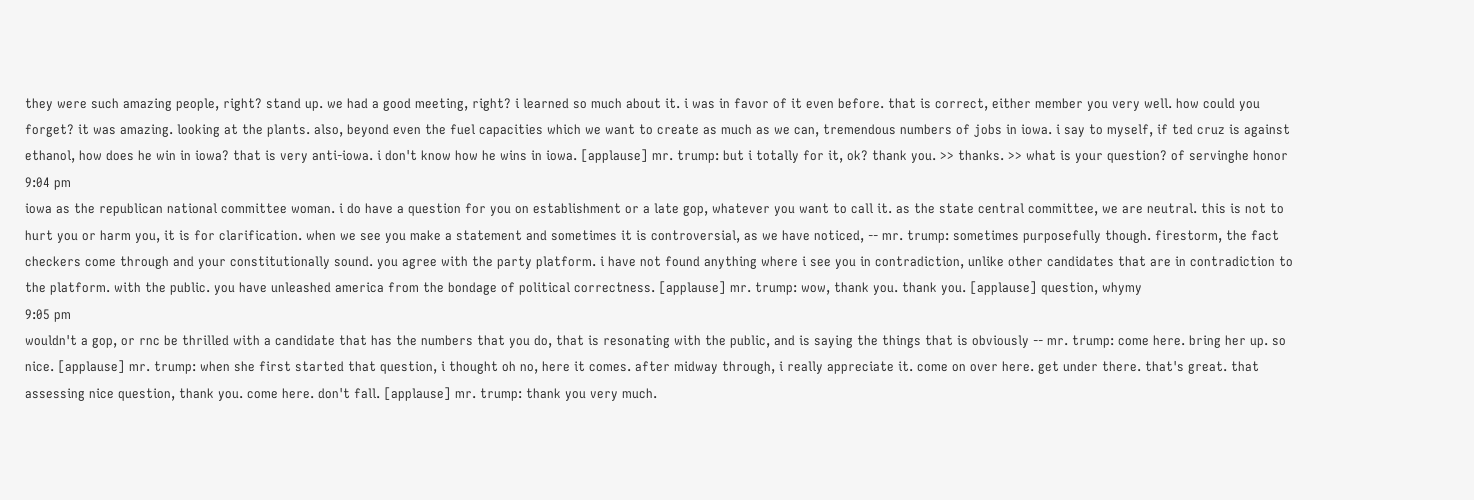they were such amazing people, right? stand up. we had a good meeting, right? i learned so much about it. i was in favor of it even before. that is correct, either member you very well. how could you forget? it was amazing. looking at the plants. also, beyond even the fuel capacities which we want to create as much as we can, tremendous numbers of jobs in iowa. i say to myself, if ted cruz is against ethanol, how does he win in iowa? that is very anti-iowa. i don't know how he wins in iowa. [applause] mr. trump: but i totally for it, ok? thank you. >> thanks. >> what is your question? of servinghe honor
9:04 pm
iowa as the republican national committee woman. i do have a question for you on establishment or a late gop, whatever you want to call it. as the state central committee, we are neutral. this is not to hurt you or harm you, it is for clarification. when we see you make a statement and sometimes it is controversial, as we have noticed, -- mr. trump: sometimes purposefully though. firestorm, the fact checkers come through and your constitutionally sound. you agree with the party platform. i have not found anything where i see you in contradiction, unlike other candidates that are in contradiction to the platform. with the public. you have unleashed america from the bondage of political correctness. [applause] mr. trump: wow, thank you. thank you. [applause] question, whymy
9:05 pm
wouldn't a gop, or rnc be thrilled with a candidate that has the numbers that you do, that is resonating with the public, and is saying the things that is obviously -- mr. trump: come here. bring her up. so nice. [applause] mr. trump: when she first started that question, i thought oh no, here it comes. after midway through, i really appreciate it. come on over here. get under there. that's great. that assessing nice question, thank you. come here. don't fall. [applause] mr. trump: thank you very much.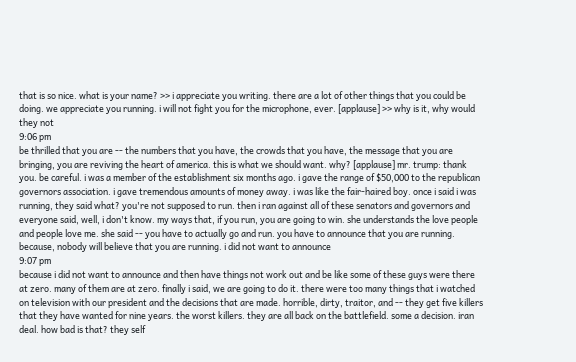that is so nice. what is your name? >> i appreciate you writing. there are a lot of other things that you could be doing. we appreciate you running. i will not fight you for the microphone, ever. [applause] >> why is it, why would they not
9:06 pm
be thrilled that you are -- the numbers that you have, the crowds that you have, the message that you are bringing, you are reviving the heart of america. this is what we should want. why? [applause] mr. trump: thank you. be careful. i was a member of the establishment six months ago. i gave the range of $50,000 to the republican governors association. i gave tremendous amounts of money away. i was like the fair-haired boy. once i said i was running, they said what? you're not supposed to run. then i ran against all of these senators and governors and everyone said, well, i don't know. my ways that, if you run, you are going to win. she understands the love people and people love me. she said -- you have to actually go and run. you have to announce that you are running. because, nobody will believe that you are running. i did not want to announce
9:07 pm
because i did not want to announce and then have things not work out and be like some of these guys were there at zero. many of them are at zero. finally i said, we are going to do it. there were too many things that i watched on television with our president and the decisions that are made. horrible, dirty, traitor, and -- they get five killers that they have wanted for nine years. the worst killers. they are all back on the battlefield. some a decision. iran deal. how bad is that? they self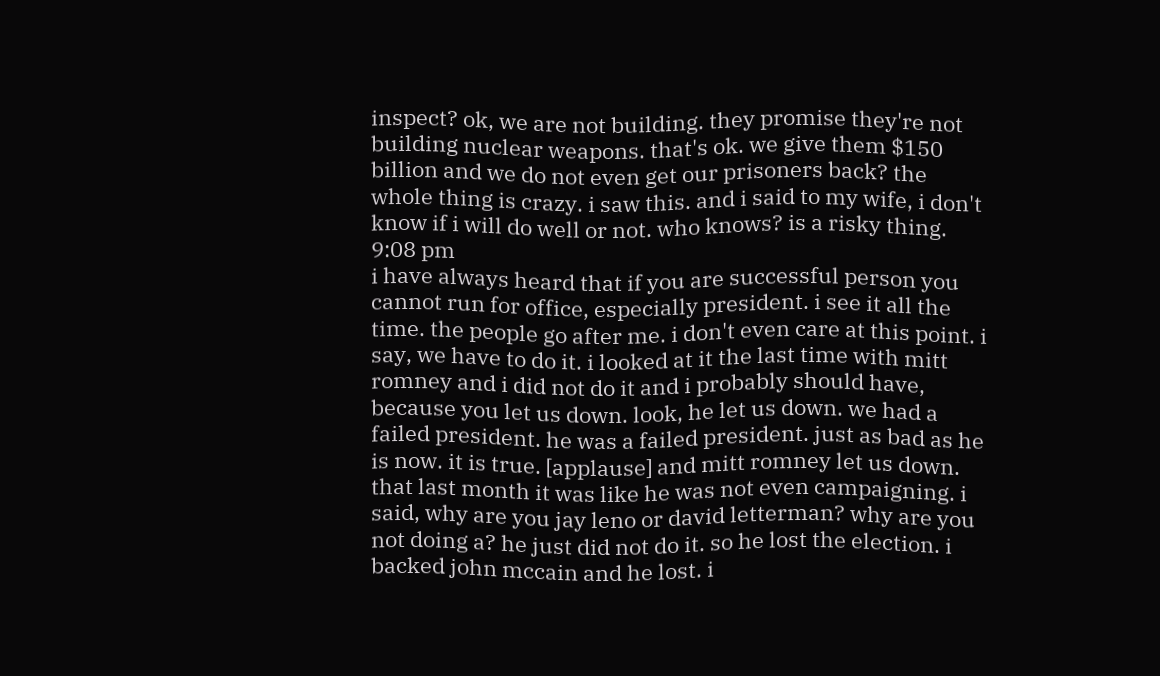inspect? ok, we are not building. they promise they're not building nuclear weapons. that's ok. we give them $150 billion and we do not even get our prisoners back? the whole thing is crazy. i saw this. and i said to my wife, i don't know if i will do well or not. who knows? is a risky thing.
9:08 pm
i have always heard that if you are successful person you cannot run for office, especially president. i see it all the time. the people go after me. i don't even care at this point. i say, we have to do it. i looked at it the last time with mitt romney and i did not do it and i probably should have, because you let us down. look, he let us down. we had a failed president. he was a failed president. just as bad as he is now. it is true. [applause] and mitt romney let us down. that last month it was like he was not even campaigning. i said, why are you jay leno or david letterman? why are you not doing a? he just did not do it. so he lost the election. i backed john mccain and he lost. i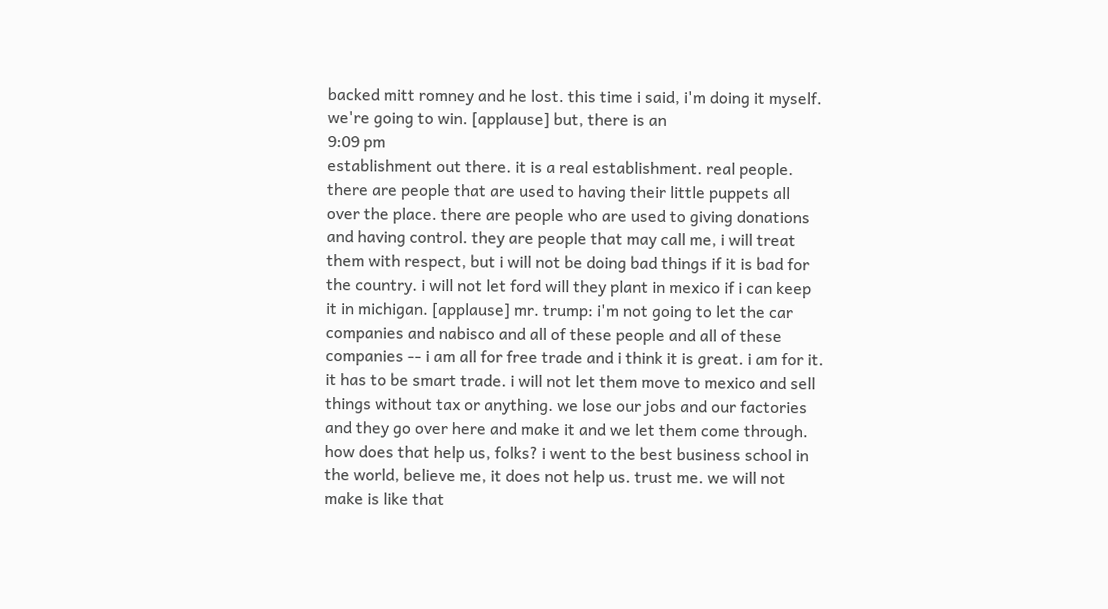backed mitt romney and he lost. this time i said, i'm doing it myself. we're going to win. [applause] but, there is an
9:09 pm
establishment out there. it is a real establishment. real people. there are people that are used to having their little puppets all over the place. there are people who are used to giving donations and having control. they are people that may call me, i will treat them with respect, but i will not be doing bad things if it is bad for the country. i will not let ford will they plant in mexico if i can keep it in michigan. [applause] mr. trump: i'm not going to let the car companies and nabisco and all of these people and all of these companies -- i am all for free trade and i think it is great. i am for it. it has to be smart trade. i will not let them move to mexico and sell things without tax or anything. we lose our jobs and our factories and they go over here and make it and we let them come through. how does that help us, folks? i went to the best business school in the world, believe me, it does not help us. trust me. we will not make is like that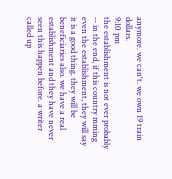anymore. we can't. we own 19 train dollars.
9:10 pm
the establishment is not ever probably -- in the end, if this country mming even the establishment, they will say it is a good thing. they will be beneficiaries also. we have a real establishment and they have never seen this happen before. a writer called up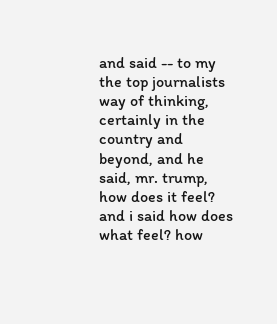and said -- to my the top journalists way of thinking, certainly in the country and beyond, and he said, mr. trump, how does it feel? and i said how does what feel? how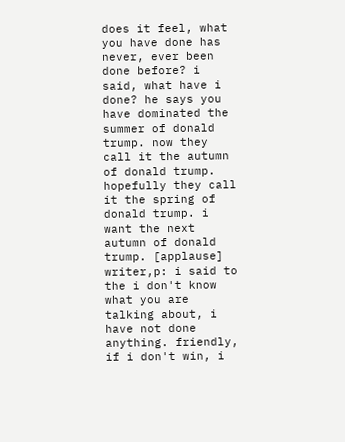does it feel, what you have done has never, ever been done before? i said, what have i done? he says you have dominated the summer of donald trump. now they call it the autumn of donald trump. hopefully they call it the spring of donald trump. i want the next autumn of donald trump. [applause] writer,p: i said to the i don't know what you are talking about, i have not done anything. friendly, if i don't win, i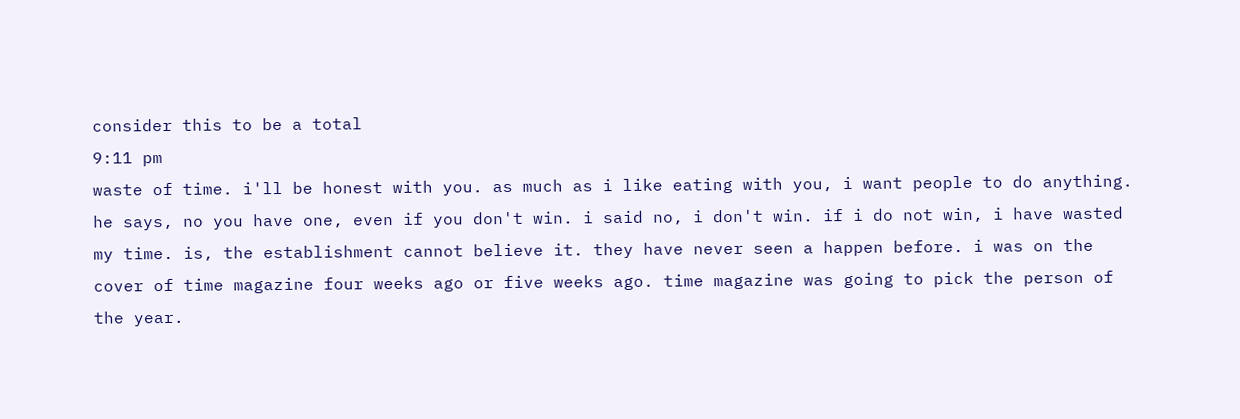consider this to be a total
9:11 pm
waste of time. i'll be honest with you. as much as i like eating with you, i want people to do anything. he says, no you have one, even if you don't win. i said no, i don't win. if i do not win, i have wasted my time. is, the establishment cannot believe it. they have never seen a happen before. i was on the cover of time magazine four weeks ago or five weeks ago. time magazine was going to pick the person of the year.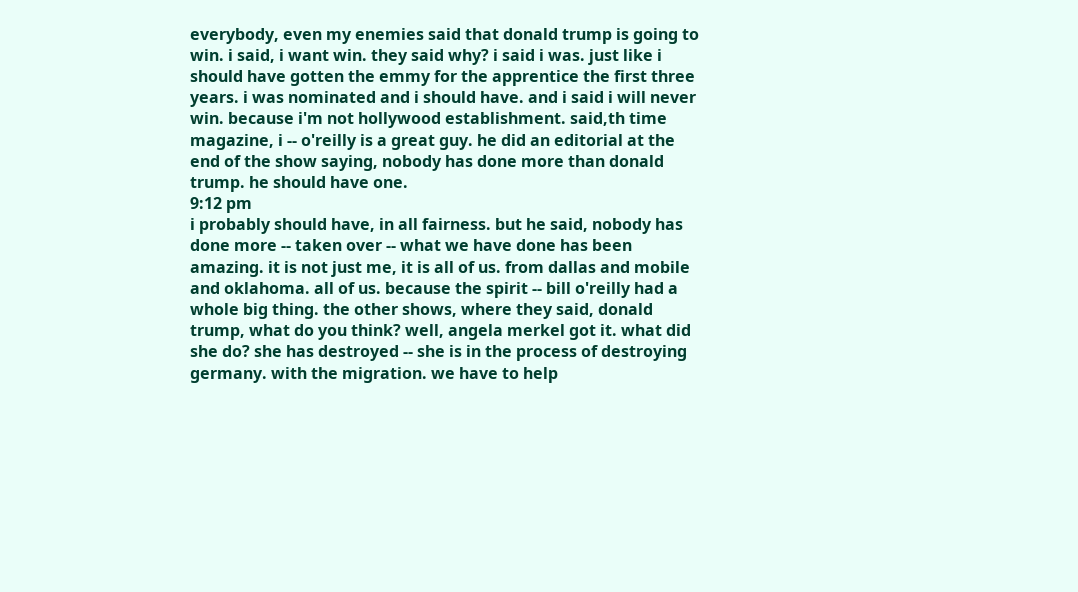everybody, even my enemies said that donald trump is going to win. i said, i want win. they said why? i said i was. just like i should have gotten the emmy for the apprentice the first three years. i was nominated and i should have. and i said i will never win. because i'm not hollywood establishment. said,th time magazine, i -- o'reilly is a great guy. he did an editorial at the end of the show saying, nobody has done more than donald trump. he should have one.
9:12 pm
i probably should have, in all fairness. but he said, nobody has done more -- taken over -- what we have done has been amazing. it is not just me, it is all of us. from dallas and mobile and oklahoma. all of us. because the spirit -- bill o'reilly had a whole big thing. the other shows, where they said, donald trump, what do you think? well, angela merkel got it. what did she do? she has destroyed -- she is in the process of destroying germany. with the migration. we have to help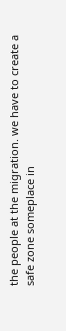the people at the migration. we have to create a safe zone someplace in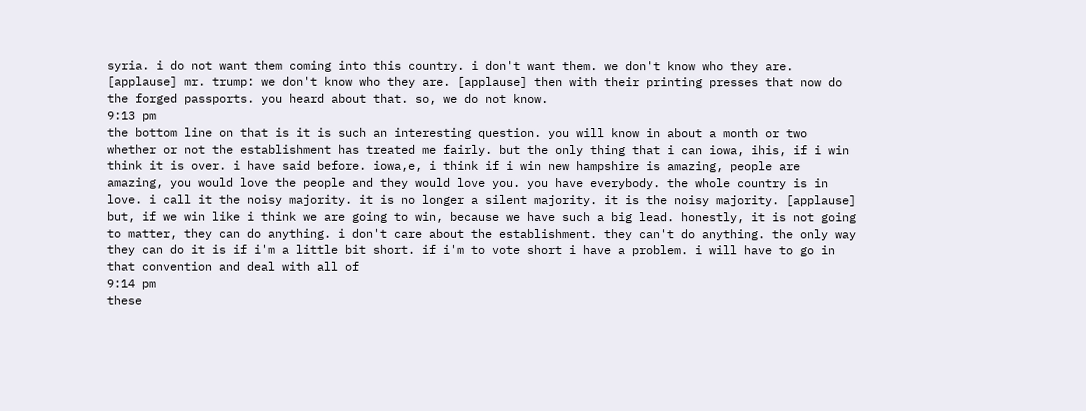syria. i do not want them coming into this country. i don't want them. we don't know who they are. [applause] mr. trump: we don't know who they are. [applause] then with their printing presses that now do the forged passports. you heard about that. so, we do not know.
9:13 pm
the bottom line on that is it is such an interesting question. you will know in about a month or two whether or not the establishment has treated me fairly. but the only thing that i can iowa, ihis, if i win think it is over. i have said before. iowa,e, i think if i win new hampshire is amazing, people are amazing, you would love the people and they would love you. you have everybody. the whole country is in love. i call it the noisy majority. it is no longer a silent majority. it is the noisy majority. [applause] but, if we win like i think we are going to win, because we have such a big lead. honestly, it is not going to matter, they can do anything. i don't care about the establishment. they can't do anything. the only way they can do it is if i'm a little bit short. if i'm to vote short i have a problem. i will have to go in that convention and deal with all of
9:14 pm
these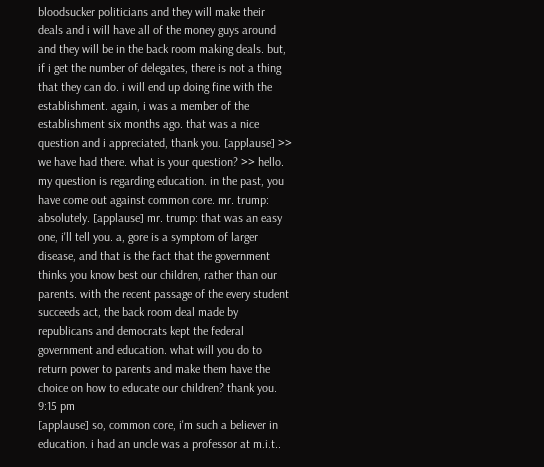bloodsucker politicians and they will make their deals and i will have all of the money guys around and they will be in the back room making deals. but, if i get the number of delegates, there is not a thing that they can do. i will end up doing fine with the establishment. again, i was a member of the establishment six months ago. that was a nice question and i appreciated, thank you. [applause] >> we have had there. what is your question? >> hello. my question is regarding education. in the past, you have come out against common core. mr. trump: absolutely. [applause] mr. trump: that was an easy one, i'll tell you. a, gore is a symptom of larger disease, and that is the fact that the government thinks you know best our children, rather than our parents. with the recent passage of the every student succeeds act, the back room deal made by republicans and democrats kept the federal government and education. what will you do to return power to parents and make them have the choice on how to educate our children? thank you.
9:15 pm
[applause] so, common core, i'm such a believer in education. i had an uncle was a professor at m.i.t..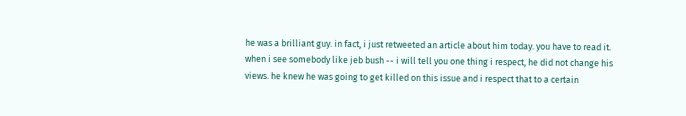he was a brilliant guy. in fact, i just retweeted an article about him today. you have to read it. when i see somebody like jeb bush -- i will tell you one thing i respect, he did not change his views. he knew he was going to get killed on this issue and i respect that to a certain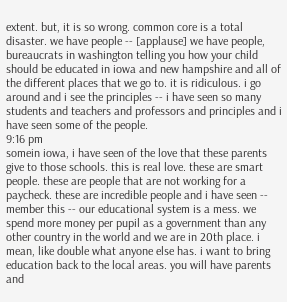extent. but, it is so wrong. common core is a total disaster. we have people -- [applause] we have people, bureaucrats in washington telling you how your child should be educated in iowa and new hampshire and all of the different places that we go to. it is ridiculous. i go around and i see the principles -- i have seen so many students and teachers and professors and principles and i have seen some of the people.
9:16 pm
somein iowa, i have seen of the love that these parents give to those schools. this is real love. these are smart people. these are people that are not working for a paycheck. these are incredible people and i have seen -- member this -- our educational system is a mess. we spend more money per pupil as a government than any other country in the world and we are in 20th place. i mean, like double what anyone else has. i want to bring education back to the local areas. you will have parents and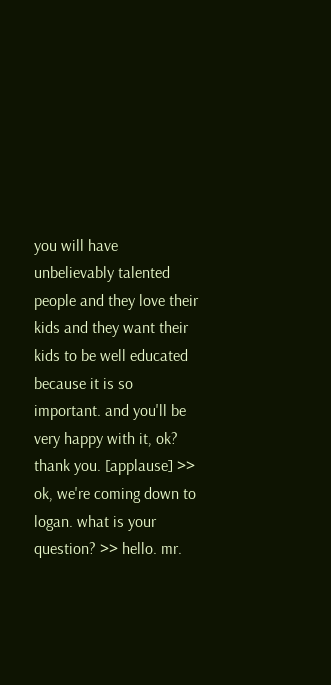you will have unbelievably talented people and they love their kids and they want their kids to be well educated because it is so important. and you'll be very happy with it, ok? thank you. [applause] >> ok, we're coming down to logan. what is your question? >> hello. mr.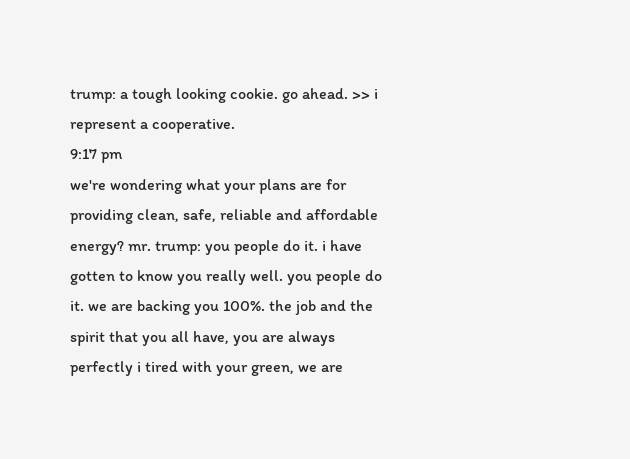trump: a tough looking cookie. go ahead. >> i represent a cooperative.
9:17 pm
we're wondering what your plans are for providing clean, safe, reliable and affordable energy? mr. trump: you people do it. i have gotten to know you really well. you people do it. we are backing you 100%. the job and the spirit that you all have, you are always perfectly i tired with your green, we are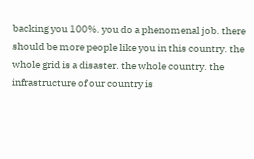backing you 100%. you do a phenomenal job. there should be more people like you in this country. the whole grid is a disaster. the whole country. the infrastructure of our country is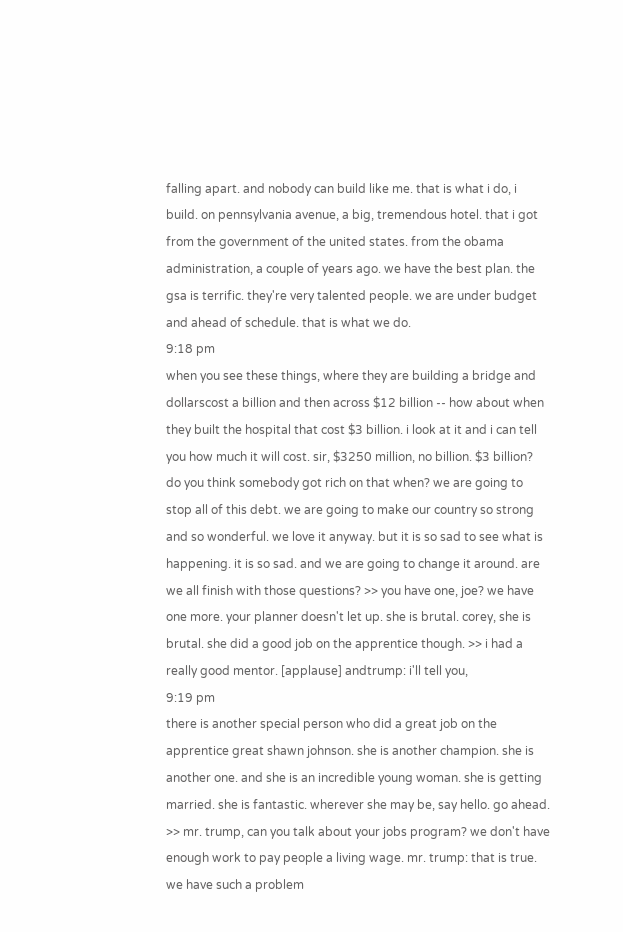falling apart. and nobody can build like me. that is what i do, i build. on pennsylvania avenue, a big, tremendous hotel. that i got from the government of the united states. from the obama administration, a couple of years ago. we have the best plan. the gsa is terrific. they're very talented people. we are under budget and ahead of schedule. that is what we do.
9:18 pm
when you see these things, where they are building a bridge and dollarscost a billion and then across $12 billion -- how about when they built the hospital that cost $3 billion. i look at it and i can tell you how much it will cost. sir, $3250 million, no billion. $3 billion? do you think somebody got rich on that when? we are going to stop all of this debt. we are going to make our country so strong and so wonderful. we love it anyway. but it is so sad to see what is happening. it is so sad. and we are going to change it around. are we all finish with those questions? >> you have one, joe? we have one more. your planner doesn't let up. she is brutal. corey, she is brutal. she did a good job on the apprentice though. >> i had a really good mentor. [applause] andtrump: i'll tell you,
9:19 pm
there is another special person who did a great job on the apprentice great shawn johnson. she is another champion. she is another one. and she is an incredible young woman. she is getting married. she is fantastic. wherever she may be, say hello. go ahead. >> mr. trump, can you talk about your jobs program? we don't have enough work to pay people a living wage. mr. trump: that is true. we have such a problem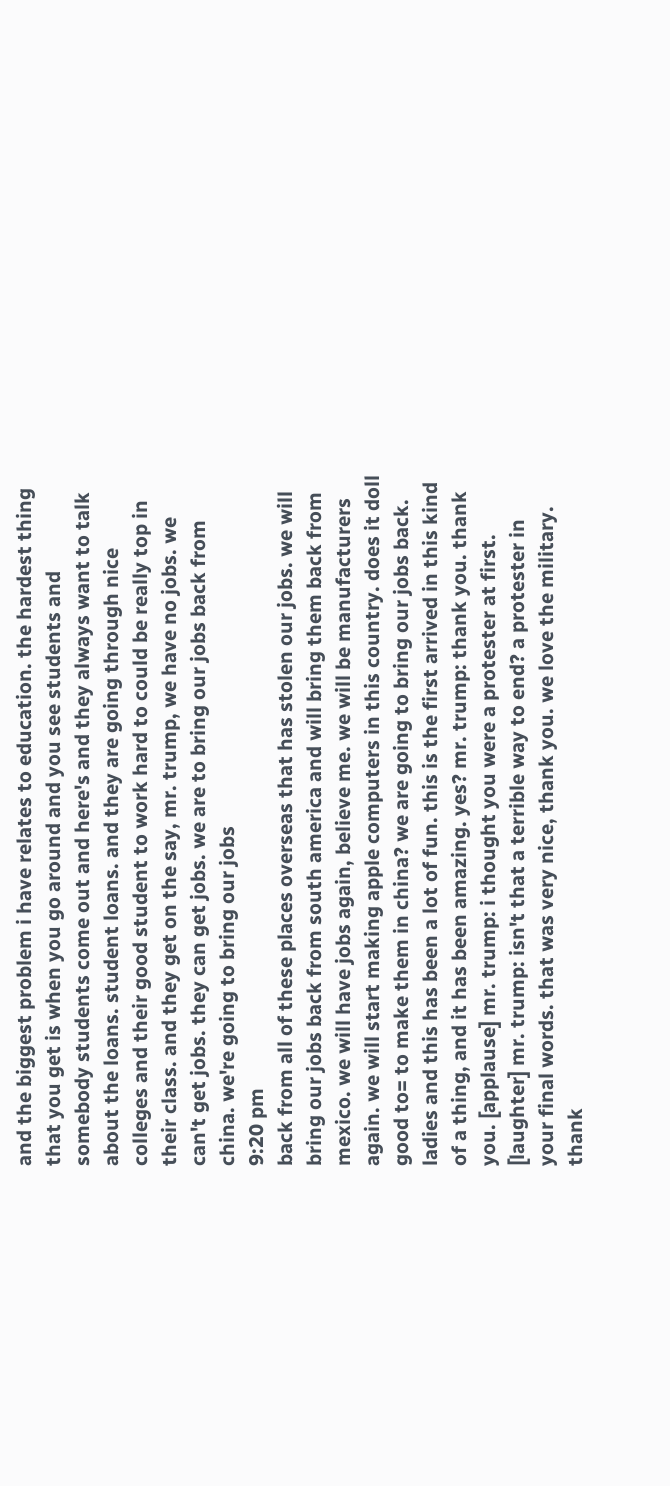and the biggest problem i have relates to education. the hardest thing that you get is when you go around and you see students and somebody students come out and here's and they always want to talk about the loans. student loans. and they are going through nice colleges and their good student to work hard to could be really top in their class. and they get on the say, mr. trump, we have no jobs. we can't get jobs. they can get jobs. we are to bring our jobs back from china. we're going to bring our jobs
9:20 pm
back from all of these places overseas that has stolen our jobs. we will bring our jobs back from south america and will bring them back from mexico. we will have jobs again, believe me. we will be manufacturers again. we will start making apple computers in this country. does it doll good to= to make them in china? we are going to bring our jobs back. ladies and this has been a lot of fun. this is the first arrived in this kind of a thing, and it has been amazing. yes? mr. trump: thank you. thank you. [applause] mr. trump: i thought you were a protester at first. [laughter] mr. trump: isn't that a terrible way to end? a protester in your final words. that was very nice, thank you. we love the military. thank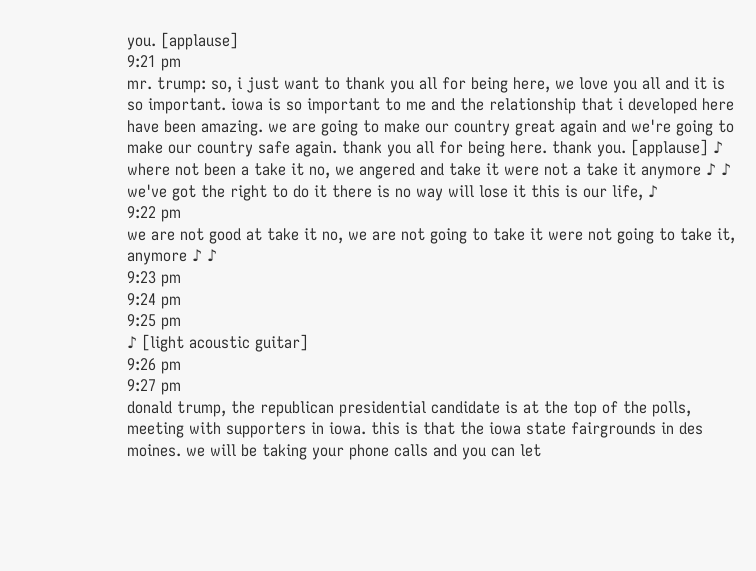you. [applause]
9:21 pm
mr. trump: so, i just want to thank you all for being here, we love you all and it is so important. iowa is so important to me and the relationship that i developed here have been amazing. we are going to make our country great again and we're going to make our country safe again. thank you all for being here. thank you. [applause] ♪ where not been a take it no, we angered and take it were not a take it anymore ♪ ♪ we've got the right to do it there is no way will lose it this is our life, ♪
9:22 pm
we are not good at take it no, we are not going to take it were not going to take it, anymore ♪ ♪
9:23 pm
9:24 pm
9:25 pm
♪ [light acoustic guitar]
9:26 pm
9:27 pm
donald trump, the republican presidential candidate is at the top of the polls, meeting with supporters in iowa. this is that the iowa state fairgrounds in des moines. we will be taking your phone calls and you can let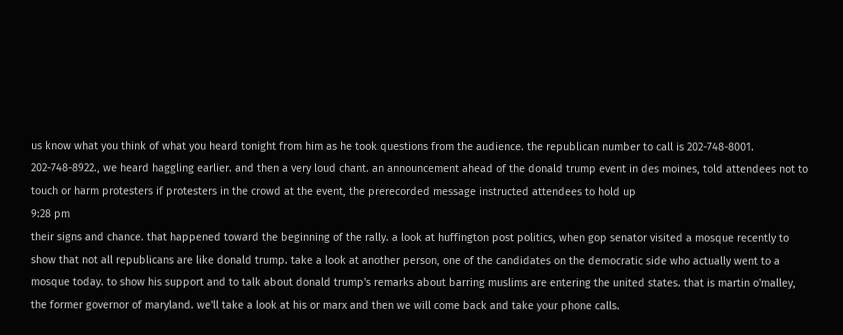us know what you think of what you heard tonight from him as he took questions from the audience. the republican number to call is 202-748-8001. 202-748-8922., we heard haggling earlier. and then a very loud chant. an announcement ahead of the donald trump event in des moines, told attendees not to touch or harm protesters if protesters in the crowd at the event, the prerecorded message instructed attendees to hold up
9:28 pm
their signs and chance. that happened toward the beginning of the rally. a look at huffington post politics, when gop senator visited a mosque recently to show that not all republicans are like donald trump. take a look at another person, one of the candidates on the democratic side who actually went to a mosque today. to show his support and to talk about donald trump's remarks about barring muslims are entering the united states. that is martin o'malley, the former governor of maryland. we'll take a look at his or marx and then we will come back and take your phone calls.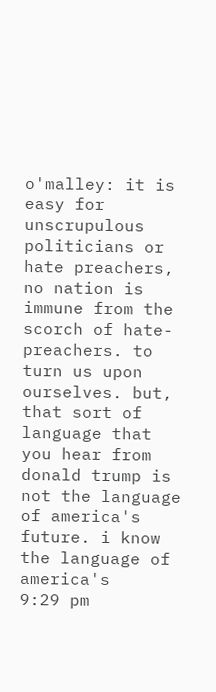o'malley: it is easy for unscrupulous politicians or hate preachers, no nation is immune from the scorch of hate-preachers. to turn us upon ourselves. but, that sort of language that you hear from donald trump is not the language of america's future. i know the language of america's
9:29 pm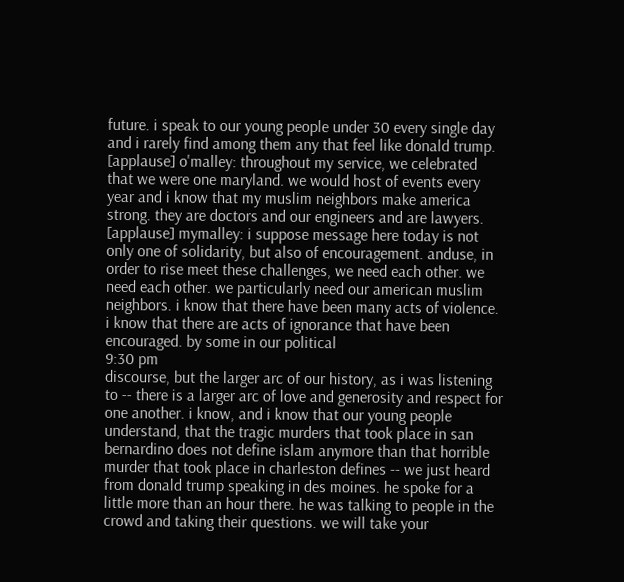future. i speak to our young people under 30 every single day and i rarely find among them any that feel like donald trump. [applause] o'malley: throughout my service, we celebrated that we were one maryland. we would host of events every year and i know that my muslim neighbors make america strong. they are doctors and our engineers and are lawyers. [applause] mymalley: i suppose message here today is not only one of solidarity, but also of encouragement. anduse, in order to rise meet these challenges, we need each other. we need each other. we particularly need our american muslim neighbors. i know that there have been many acts of violence. i know that there are acts of ignorance that have been encouraged. by some in our political
9:30 pm
discourse, but the larger arc of our history, as i was listening to -- there is a larger arc of love and generosity and respect for one another. i know, and i know that our young people understand, that the tragic murders that took place in san bernardino does not define islam anymore than that horrible murder that took place in charleston defines -- we just heard from donald trump speaking in des moines. he spoke for a little more than an hour there. he was talking to people in the crowd and taking their questions. we will take your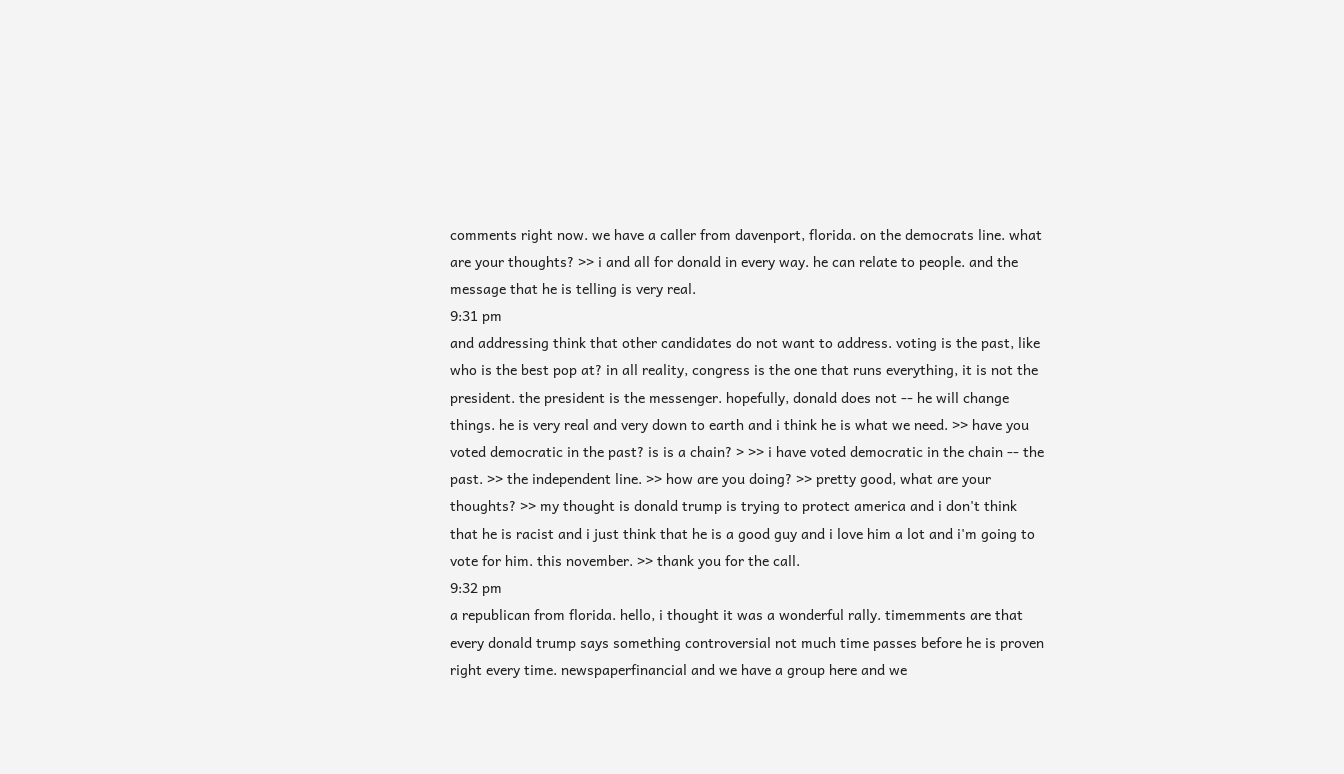comments right now. we have a caller from davenport, florida. on the democrats line. what are your thoughts? >> i and all for donald in every way. he can relate to people. and the message that he is telling is very real.
9:31 pm
and addressing think that other candidates do not want to address. voting is the past, like who is the best pop at? in all reality, congress is the one that runs everything, it is not the president. the president is the messenger. hopefully, donald does not -- he will change things. he is very real and very down to earth and i think he is what we need. >> have you voted democratic in the past? is is a chain? > >> i have voted democratic in the chain -- the past. >> the independent line. >> how are you doing? >> pretty good, what are your thoughts? >> my thought is donald trump is trying to protect america and i don't think that he is racist and i just think that he is a good guy and i love him a lot and i'm going to vote for him. this november. >> thank you for the call.
9:32 pm
a republican from florida. hello, i thought it was a wonderful rally. timemments are that every donald trump says something controversial not much time passes before he is proven right every time. newspaperfinancial and we have a group here and we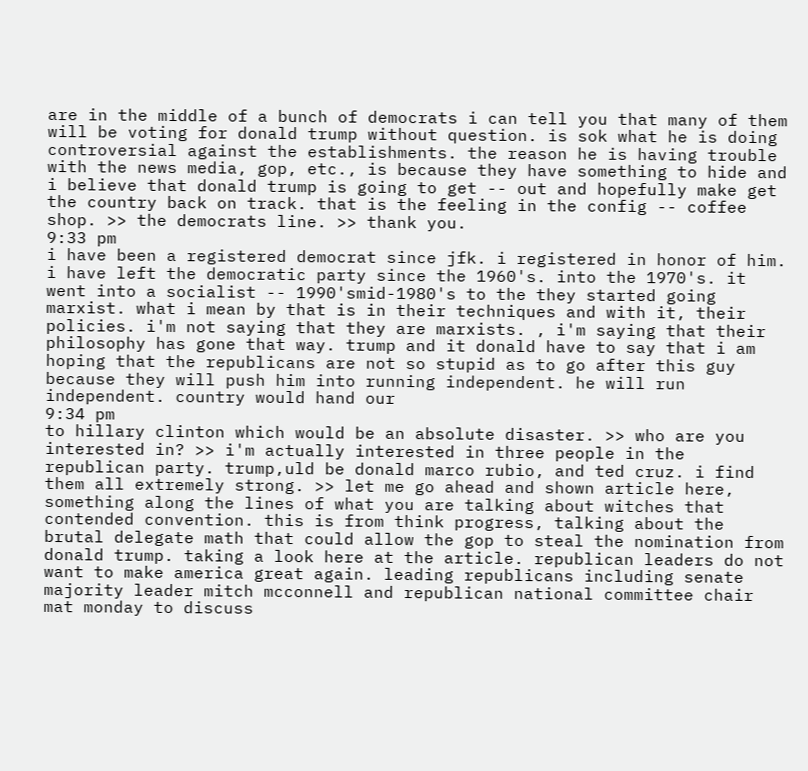are in the middle of a bunch of democrats i can tell you that many of them will be voting for donald trump without question. is sok what he is doing controversial against the establishments. the reason he is having trouble with the news media, gop, etc., is because they have something to hide and i believe that donald trump is going to get -- out and hopefully make get the country back on track. that is the feeling in the config -- coffee shop. >> the democrats line. >> thank you.
9:33 pm
i have been a registered democrat since jfk. i registered in honor of him. i have left the democratic party since the 1960's. into the 1970's. it went into a socialist -- 1990'smid-1980's to the they started going marxist. what i mean by that is in their techniques and with it, their policies. i'm not saying that they are marxists. , i'm saying that their philosophy has gone that way. trump and it donald have to say that i am hoping that the republicans are not so stupid as to go after this guy because they will push him into running independent. he will run independent. country would hand our
9:34 pm
to hillary clinton which would be an absolute disaster. >> who are you interested in? >> i'm actually interested in three people in the republican party. trump,uld be donald marco rubio, and ted cruz. i find them all extremely strong. >> let me go ahead and shown article here, something along the lines of what you are talking about witches that contended convention. this is from think progress, talking about the brutal delegate math that could allow the gop to steal the nomination from donald trump. taking a look here at the article. republican leaders do not want to make america great again. leading republicans including senate majority leader mitch mcconnell and republican national committee chair mat monday to discuss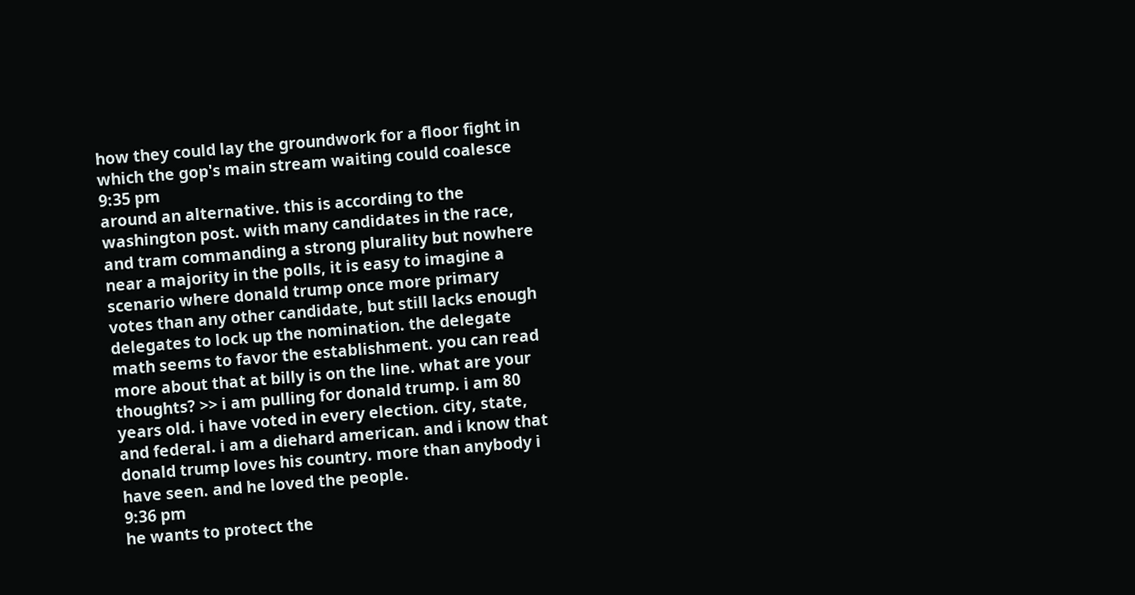how they could lay the groundwork for a floor fight in which the gop's main stream waiting could coalesce
9:35 pm
around an alternative. this is according to the washington post. with many candidates in the race, and tram commanding a strong plurality but nowhere near a majority in the polls, it is easy to imagine a scenario where donald trump once more primary votes than any other candidate, but still lacks enough delegates to lock up the nomination. the delegate math seems to favor the establishment. you can read more about that at billy is on the line. what are your thoughts? >> i am pulling for donald trump. i am 80 years old. i have voted in every election. city, state, and federal. i am a diehard american. and i know that donald trump loves his country. more than anybody i have seen. and he loved the people.
9:36 pm
he wants to protect the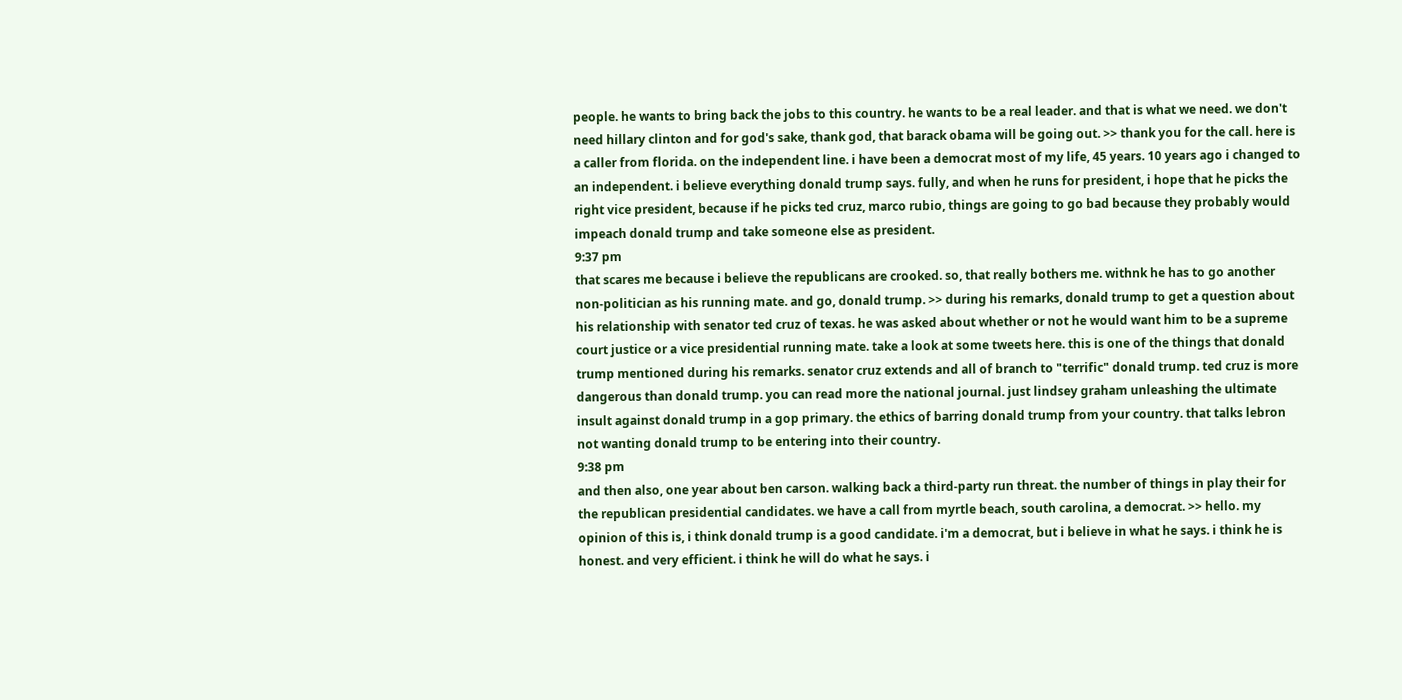people. he wants to bring back the jobs to this country. he wants to be a real leader. and that is what we need. we don't need hillary clinton and for god's sake, thank god, that barack obama will be going out. >> thank you for the call. here is a caller from florida. on the independent line. i have been a democrat most of my life, 45 years. 10 years ago i changed to an independent. i believe everything donald trump says. fully, and when he runs for president, i hope that he picks the right vice president, because if he picks ted cruz, marco rubio, things are going to go bad because they probably would impeach donald trump and take someone else as president.
9:37 pm
that scares me because i believe the republicans are crooked. so, that really bothers me. withnk he has to go another non-politician as his running mate. and go, donald trump. >> during his remarks, donald trump to get a question about his relationship with senator ted cruz of texas. he was asked about whether or not he would want him to be a supreme court justice or a vice presidential running mate. take a look at some tweets here. this is one of the things that donald trump mentioned during his remarks. senator cruz extends and all of branch to "terrific" donald trump. ted cruz is more dangerous than donald trump. you can read more the national journal. just lindsey graham unleashing the ultimate insult against donald trump in a gop primary. the ethics of barring donald trump from your country. that talks lebron not wanting donald trump to be entering into their country.
9:38 pm
and then also, one year about ben carson. walking back a third-party run threat. the number of things in play their for the republican presidential candidates. we have a call from myrtle beach, south carolina, a democrat. >> hello. my opinion of this is, i think donald trump is a good candidate. i'm a democrat, but i believe in what he says. i think he is honest. and very efficient. i think he will do what he says. i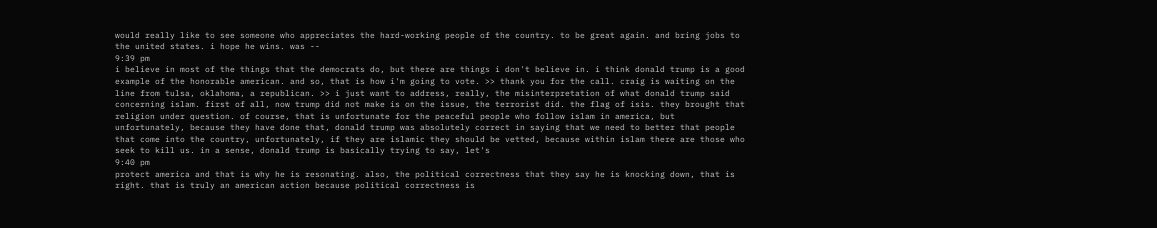would really like to see someone who appreciates the hard-working people of the country. to be great again. and bring jobs to the united states. i hope he wins. was --
9:39 pm
i believe in most of the things that the democrats do, but there are things i don't believe in. i think donald trump is a good example of the honorable american. and so, that is how i'm going to vote. >> thank you for the call. craig is waiting on the line from tulsa, oklahoma, a republican. >> i just want to address, really, the misinterpretation of what donald trump said concerning islam. first of all, now trump did not make is on the issue, the terrorist did. the flag of isis. they brought that religion under question. of course, that is unfortunate for the peaceful people who follow islam in america, but unfortunately, because they have done that, donald trump was absolutely correct in saying that we need to better that people that come into the country, unfortunately, if they are islamic they should be vetted, because within islam there are those who seek to kill us. in a sense, donald trump is basically trying to say, let's
9:40 pm
protect america and that is why he is resonating. also, the political correctness that they say he is knocking down, that is right. that is truly an american action because political correctness is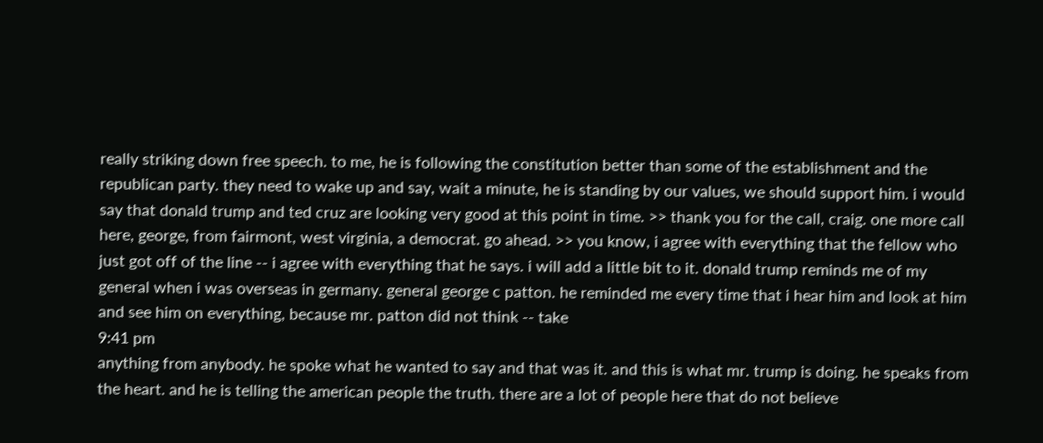really striking down free speech. to me, he is following the constitution better than some of the establishment and the republican party. they need to wake up and say, wait a minute, he is standing by our values, we should support him. i would say that donald trump and ted cruz are looking very good at this point in time. >> thank you for the call, craig. one more call here, george, from fairmont, west virginia, a democrat. go ahead. >> you know, i agree with everything that the fellow who just got off of the line -- i agree with everything that he says. i will add a little bit to it. donald trump reminds me of my general when i was overseas in germany. general george c patton. he reminded me every time that i hear him and look at him and see him on everything, because mr. patton did not think -- take
9:41 pm
anything from anybody. he spoke what he wanted to say and that was it. and this is what mr. trump is doing. he speaks from the heart. and he is telling the american people the truth. there are a lot of people here that do not believe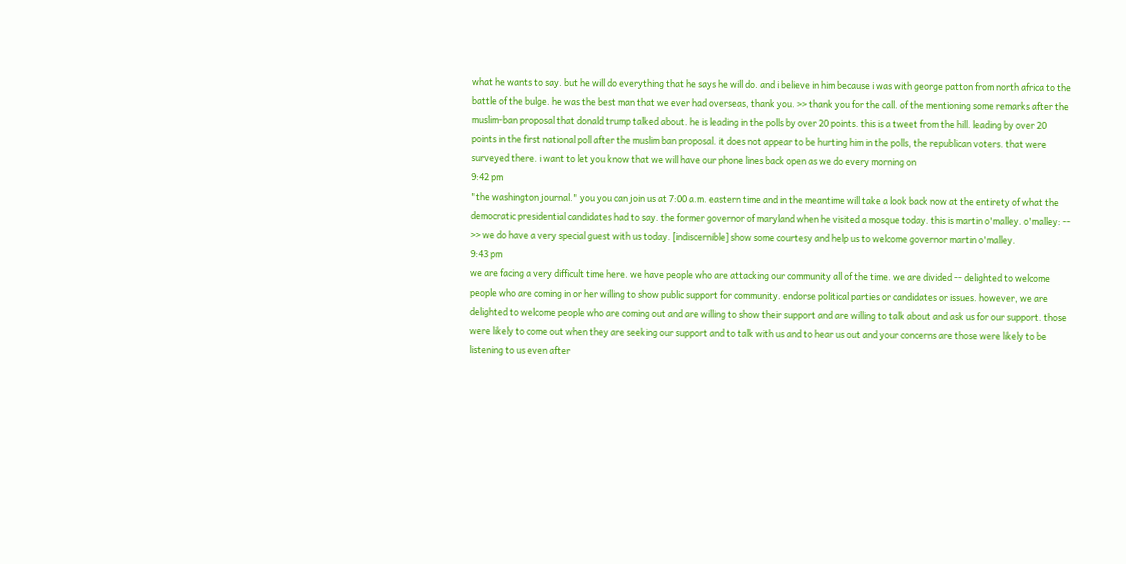what he wants to say. but he will do everything that he says he will do. and i believe in him because i was with george patton from north africa to the battle of the bulge. he was the best man that we ever had overseas, thank you. >> thank you for the call. of the mentioning some remarks after the muslim-ban proposal that donald trump talked about. he is leading in the polls by over 20 points. this is a tweet from the hill. leading by over 20 points in the first national poll after the muslim ban proposal. it does not appear to be hurting him in the polls, the republican voters. that were surveyed there. i want to let you know that we will have our phone lines back open as we do every morning on
9:42 pm
"the washington journal." you you can join us at 7:00 a.m. eastern time and in the meantime will take a look back now at the entirety of what the democratic presidential candidates had to say. the former governor of maryland when he visited a mosque today. this is martin o'malley. o'malley: -- >> we do have a very special guest with us today. [indiscernible] show some courtesy and help us to welcome governor martin o'malley.
9:43 pm
we are facing a very difficult time here. we have people who are attacking our community all of the time. we are divided -- delighted to welcome people who are coming in or her willing to show public support for community. endorse political parties or candidates or issues. however, we are delighted to welcome people who are coming out and are willing to show their support and are willing to talk about and ask us for our support. those were likely to come out when they are seeking our support and to talk with us and to hear us out and your concerns are those were likely to be listening to us even after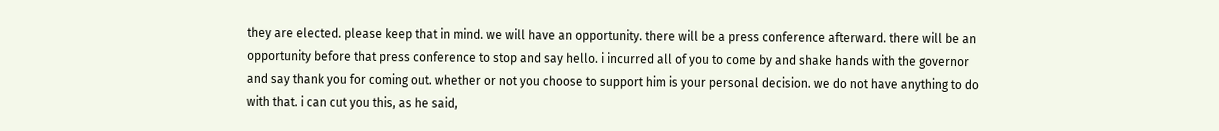they are elected. please keep that in mind. we will have an opportunity. there will be a press conference afterward. there will be an opportunity before that press conference to stop and say hello. i incurred all of you to come by and shake hands with the governor and say thank you for coming out. whether or not you choose to support him is your personal decision. we do not have anything to do with that. i can cut you this, as he said,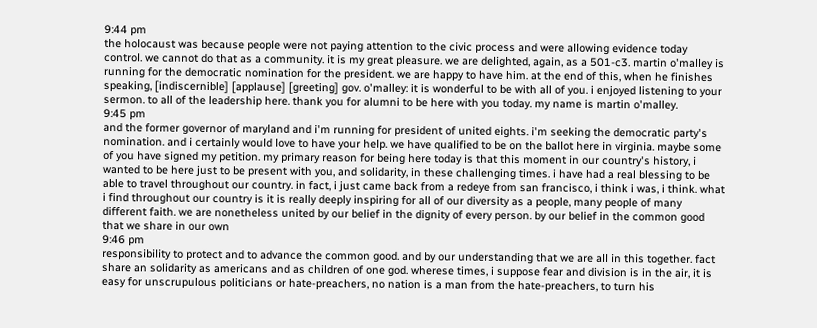9:44 pm
the holocaust was because people were not paying attention to the civic process and were allowing evidence today control. we cannot do that as a community. it is my great pleasure. we are delighted, again, as a 501-c3. martin o'malley is running for the democratic nomination for the president. we are happy to have him. at the end of this, when he finishes speaking, [indiscernible] [applause] [greeting] gov. o'malley: it is wonderful to be with all of you. i enjoyed listening to your sermon. to all of the leadership here. thank you for alumni to be here with you today. my name is martin o'malley.
9:45 pm
and the former governor of maryland and i'm running for president of united eights. i'm seeking the democratic party's nomination. and i certainly would love to have your help. we have qualified to be on the ballot here in virginia. maybe some of you have signed my petition. my primary reason for being here today is that this moment in our country's history, i wanted to be here just to be present with you, and solidarity, in these challenging times. i have had a real blessing to be able to travel throughout our country. in fact, i just came back from a redeye from san francisco, i think i was, i think. what i find throughout our country is it is really deeply inspiring for all of our diversity as a people, many people of many different faith. we are nonetheless united by our belief in the dignity of every person. by our belief in the common good that we share in our own
9:46 pm
responsibility to protect and to advance the common good. and by our understanding that we are all in this together. fact share an solidarity as americans and as children of one god. wherese times, i suppose fear and division is in the air, it is easy for unscrupulous politicians or hate-preachers, no nation is a man from the hate-preachers, to turn his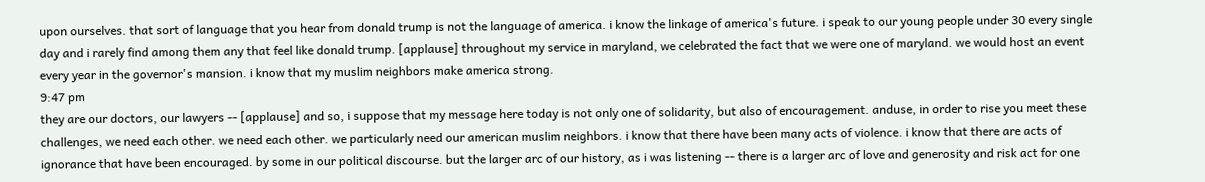upon ourselves. that sort of language that you hear from donald trump is not the language of america. i know the linkage of america's future. i speak to our young people under 30 every single day and i rarely find among them any that feel like donald trump. [applause] throughout my service in maryland, we celebrated the fact that we were one of maryland. we would host an event every year in the governor's mansion. i know that my muslim neighbors make america strong.
9:47 pm
they are our doctors, our lawyers -- [applause] and so, i suppose that my message here today is not only one of solidarity, but also of encouragement. anduse, in order to rise you meet these challenges, we need each other. we need each other. we particularly need our american muslim neighbors. i know that there have been many acts of violence. i know that there are acts of ignorance that have been encouraged. by some in our political discourse. but the larger arc of our history, as i was listening -- there is a larger arc of love and generosity and risk act for one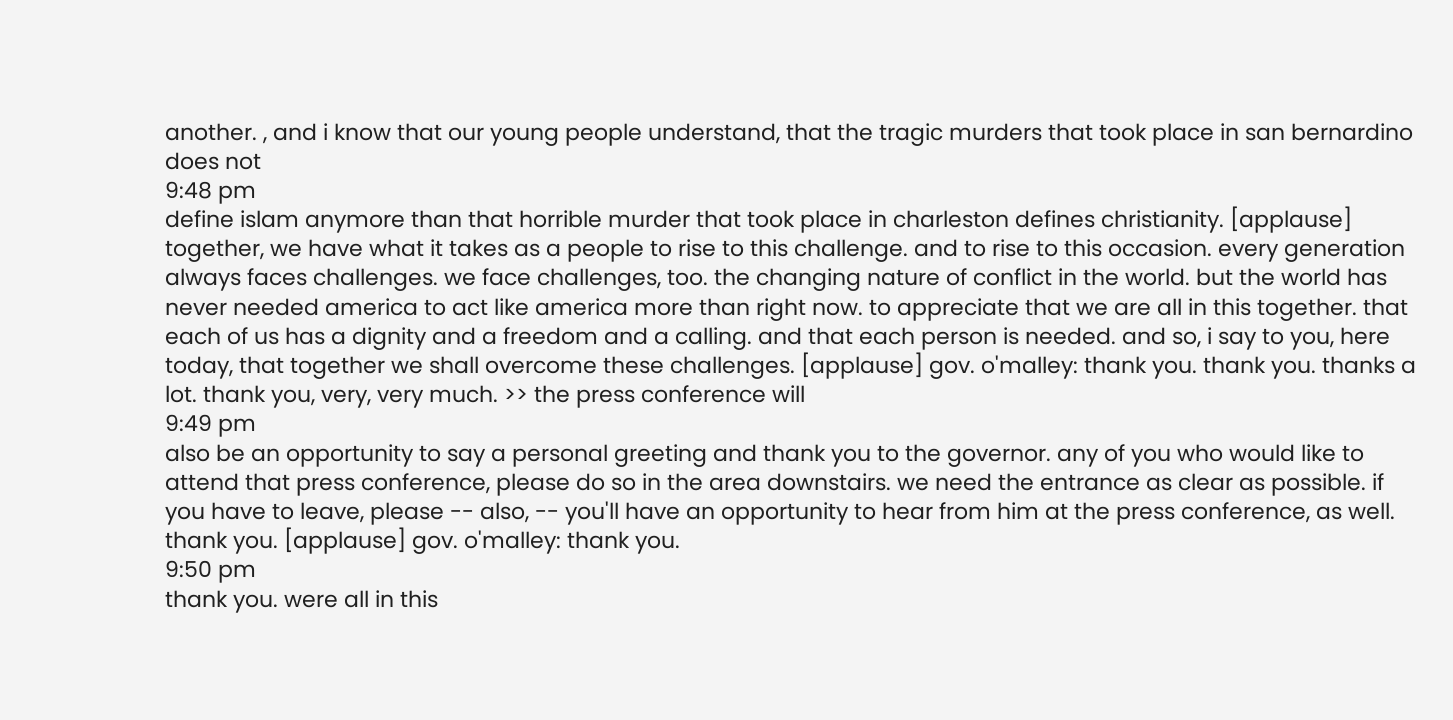another. , and i know that our young people understand, that the tragic murders that took place in san bernardino does not
9:48 pm
define islam anymore than that horrible murder that took place in charleston defines christianity. [applause] together, we have what it takes as a people to rise to this challenge. and to rise to this occasion. every generation always faces challenges. we face challenges, too. the changing nature of conflict in the world. but the world has never needed america to act like america more than right now. to appreciate that we are all in this together. that each of us has a dignity and a freedom and a calling. and that each person is needed. and so, i say to you, here today, that together we shall overcome these challenges. [applause] gov. o'malley: thank you. thank you. thanks a lot. thank you, very, very much. >> the press conference will
9:49 pm
also be an opportunity to say a personal greeting and thank you to the governor. any of you who would like to attend that press conference, please do so in the area downstairs. we need the entrance as clear as possible. if you have to leave, please -- also, -- you'll have an opportunity to hear from him at the press conference, as well. thank you. [applause] gov. o'malley: thank you.
9:50 pm
thank you. were all in this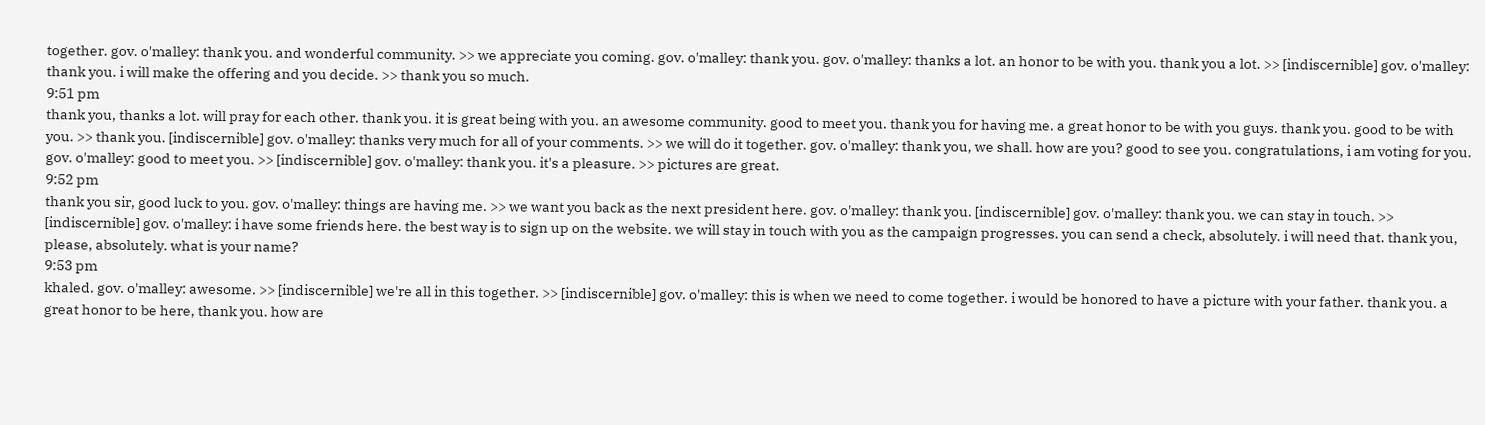together. gov. o'malley: thank you. and wonderful community. >> we appreciate you coming. gov. o'malley: thank you. gov. o'malley: thanks a lot. an honor to be with you. thank you a lot. >> [indiscernible] gov. o'malley: thank you. i will make the offering and you decide. >> thank you so much.
9:51 pm
thank you, thanks a lot. will pray for each other. thank you. it is great being with you. an awesome community. good to meet you. thank you for having me. a great honor to be with you guys. thank you. good to be with you. >> thank you. [indiscernible] gov. o'malley: thanks very much for all of your comments. >> we will do it together. gov. o'malley: thank you, we shall. how are you? good to see you. congratulations, i am voting for you. gov. o'malley: good to meet you. >> [indiscernible] gov. o'malley: thank you. it's a pleasure. >> pictures are great.
9:52 pm
thank you sir, good luck to you. gov. o'malley: things are having me. >> we want you back as the next president here. gov. o'malley: thank you. [indiscernible] gov. o'malley: thank you. we can stay in touch. >> [indiscernible] gov. o'malley: i have some friends here. the best way is to sign up on the website. we will stay in touch with you as the campaign progresses. you can send a check, absolutely. i will need that. thank you, please, absolutely. what is your name?
9:53 pm
khaled. gov. o'malley: awesome. >> [indiscernible] we're all in this together. >> [indiscernible] gov. o'malley: this is when we need to come together. i would be honored to have a picture with your father. thank you. a great honor to be here, thank you. how are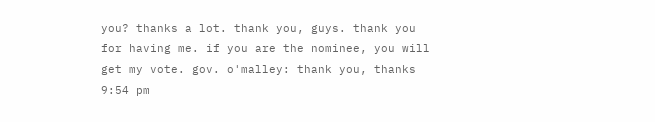you? thanks a lot. thank you, guys. thank you for having me. if you are the nominee, you will get my vote. gov. o'malley: thank you, thanks
9:54 pm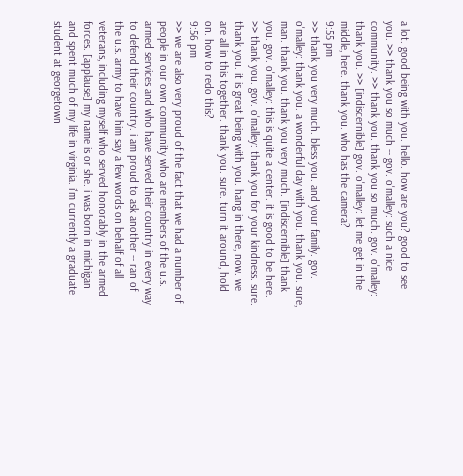a lot. good being with you. hello. how are you? good to see you. >> thank you so much -- gov. o'malley: such a nice community. >> thank you. thank you so much. gov. o'malley: thank you. >> [indiscernible] gov. o'malley: let me get in the middle, here. thank you. who has the camera?
9:55 pm
>> thank you very much. bless you. and your family. gov. o'malley: thank you. a wonderful day with you. thank you. sure, man. thank you. thank you very much. [indiscernible] thank you. gov. o'malley: this is quite a center. it is good to be here. >> thank you. gov. o'malley: thank you for your kindness. sure. thank you. it is great being with you. hang in there, now. we are all in this together. thank you. sure. turn it around, hold on. how to redo this?
9:56 pm
>> we are also very proud of the fact that we had a number of people in our own community who are members of the u.s. armed services and who have served their country in every way to defend their country. i am proud to ask another -- ran of the u.s. army to have him say a few words on behalf of all veterans, including myself who served honorably in the armed forces. [applause] my name is or she. i was born in michigan and spent much of my life in virginia. i'm currently a graduate student at georgetown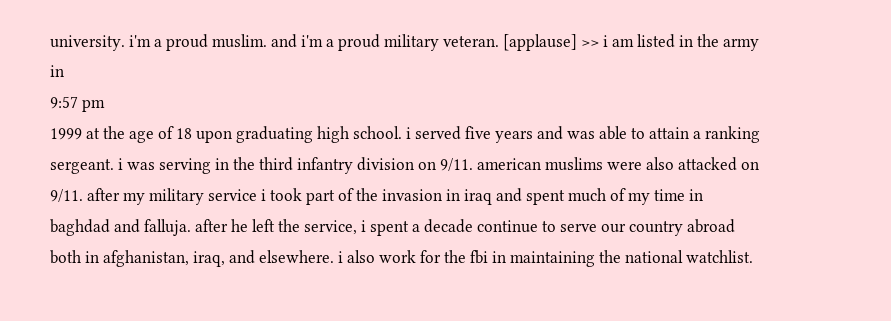university. i'm a proud muslim. and i'm a proud military veteran. [applause] >> i am listed in the army in
9:57 pm
1999 at the age of 18 upon graduating high school. i served five years and was able to attain a ranking sergeant. i was serving in the third infantry division on 9/11. american muslims were also attacked on 9/11. after my military service i took part of the invasion in iraq and spent much of my time in baghdad and falluja. after he left the service, i spent a decade continue to serve our country abroad both in afghanistan, iraq, and elsewhere. i also work for the fbi in maintaining the national watchlist.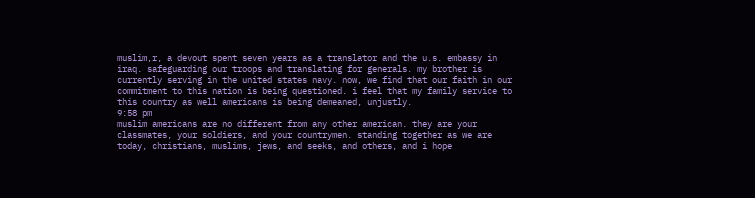muslim,r, a devout spent seven years as a translator and the u.s. embassy in iraq. safeguarding our troops and translating for generals. my brother is currently serving in the united states navy. now, we find that our faith in our commitment to this nation is being questioned. i feel that my family service to this country as well americans is being demeaned, unjustly.
9:58 pm
muslim americans are no different from any other american. they are your classmates, your soldiers, and your countrymen. standing together as we are today, christians, muslims, jews, and seeks, and others, and i hope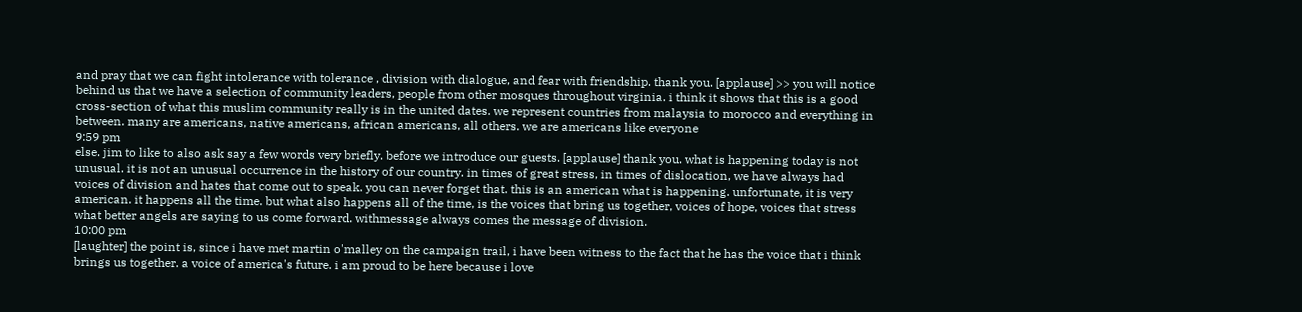and pray that we can fight intolerance with tolerance , division with dialogue, and fear with friendship. thank you. [applause] >> you will notice behind us that we have a selection of community leaders, people from other mosques throughout virginia. i think it shows that this is a good cross-section of what this muslim community really is in the united dates. we represent countries from malaysia to morocco and everything in between. many are americans, native americans, african americans, all others. we are americans like everyone
9:59 pm
else. jim to like to also ask say a few words very briefly. before we introduce our guests. [applause] thank you. what is happening today is not unusual. it is not an unusual occurrence in the history of our country. in times of great stress, in times of dislocation, we have always had voices of division and hates that come out to speak. you can never forget that. this is an american what is happening. unfortunate, it is very american. it happens all the time. but what also happens all of the time, is the voices that bring us together, voices of hope, voices that stress what better angels are saying to us come forward. withmessage always comes the message of division.
10:00 pm
[laughter] the point is, since i have met martin o'malley on the campaign trail, i have been witness to the fact that he has the voice that i think brings us together. a voice of america's future. i am proud to be here because i love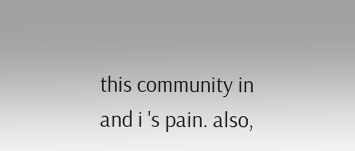this community in and i 's pain. also,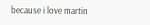because i love martin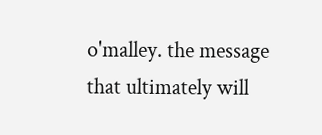o'malley. the message that ultimately will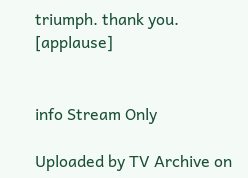triumph. thank you. [applause]


info Stream Only

Uploaded by TV Archive on